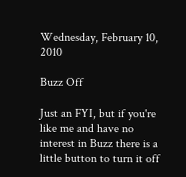Wednesday, February 10, 2010

Buzz Off

Just an FYI, but if you're like me and have no interest in Buzz there is a little button to turn it off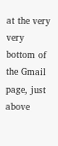at the very very bottom of the Gmail page, just above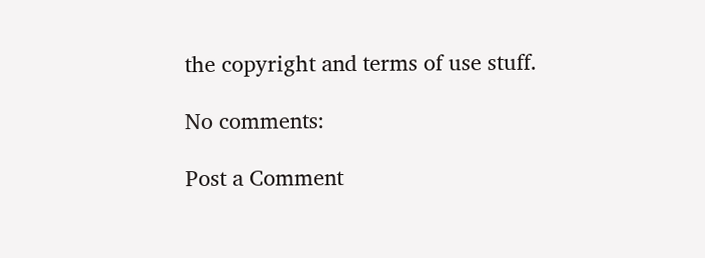the copyright and terms of use stuff.

No comments:

Post a Comment